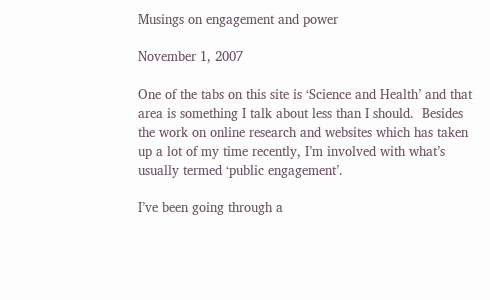Musings on engagement and power

November 1, 2007

One of the tabs on this site is ‘Science and Health’ and that area is something I talk about less than I should.  Besides the work on online research and websites which has taken up a lot of my time recently, I’m involved with what’s usually termed ‘public engagement’.

I’ve been going through a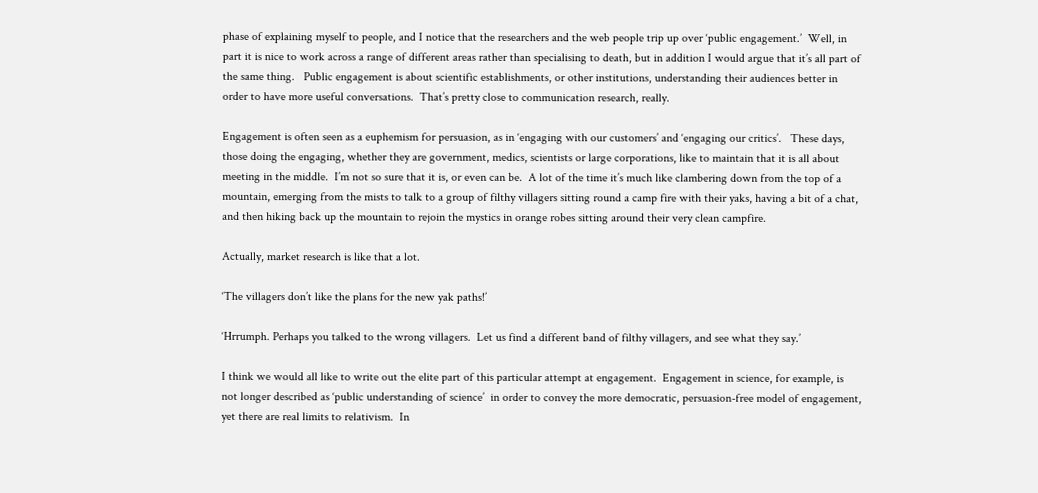phase of explaining myself to people, and I notice that the researchers and the web people trip up over ‘public engagement.’  Well, in part it is nice to work across a range of different areas rather than specialising to death, but in addition I would argue that it’s all part of the same thing.   Public engagement is about scientific establishments, or other institutions, understanding their audiences better in order to have more useful conversations.  That’s pretty close to communication research, really.

Engagement is often seen as a euphemism for persuasion, as in ‘engaging with our customers’ and ‘engaging our critics’.   These days, those doing the engaging, whether they are government, medics, scientists or large corporations, like to maintain that it is all about meeting in the middle.  I’m not so sure that it is, or even can be.  A lot of the time it’s much like clambering down from the top of a mountain, emerging from the mists to talk to a group of filthy villagers sitting round a camp fire with their yaks, having a bit of a chat, and then hiking back up the mountain to rejoin the mystics in orange robes sitting around their very clean campfire.

Actually, market research is like that a lot.

‘The villagers don’t like the plans for the new yak paths!’

‘Hrrumph. Perhaps you talked to the wrong villagers.  Let us find a different band of filthy villagers, and see what they say.’

I think we would all like to write out the elite part of this particular attempt at engagement.  Engagement in science, for example, is not longer described as ‘public understanding of science’  in order to convey the more democratic, persuasion-free model of engagement, yet there are real limits to relativism.  In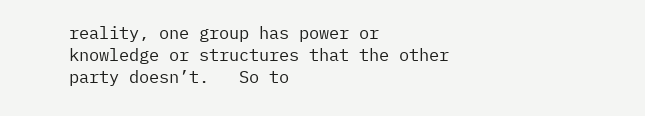reality, one group has power or knowledge or structures that the other party doesn’t.   So to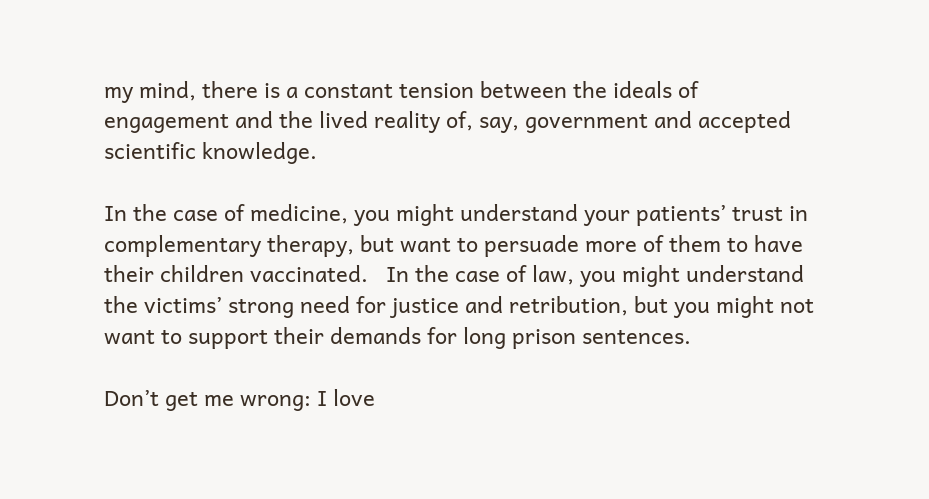my mind, there is a constant tension between the ideals of engagement and the lived reality of, say, government and accepted scientific knowledge.

In the case of medicine, you might understand your patients’ trust in complementary therapy, but want to persuade more of them to have their children vaccinated.   In the case of law, you might understand the victims’ strong need for justice and retribution, but you might not want to support their demands for long prison sentences.

Don’t get me wrong: I love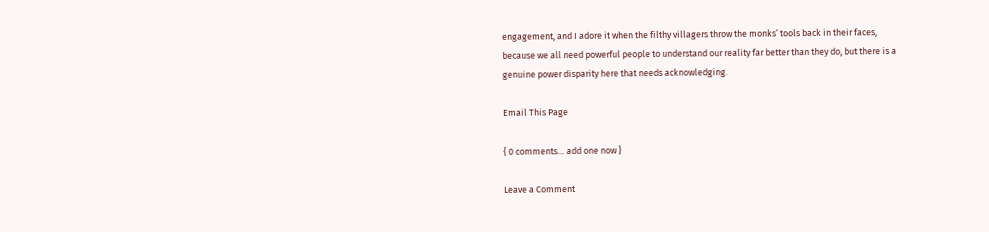engagement, and I adore it when the filthy villagers throw the monks’ tools back in their faces, because we all need powerful people to understand our reality far better than they do, but there is a genuine power disparity here that needs acknowledging.

Email This Page

{ 0 comments… add one now }

Leave a Comment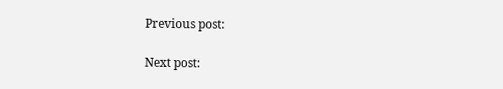Previous post:

Next post: